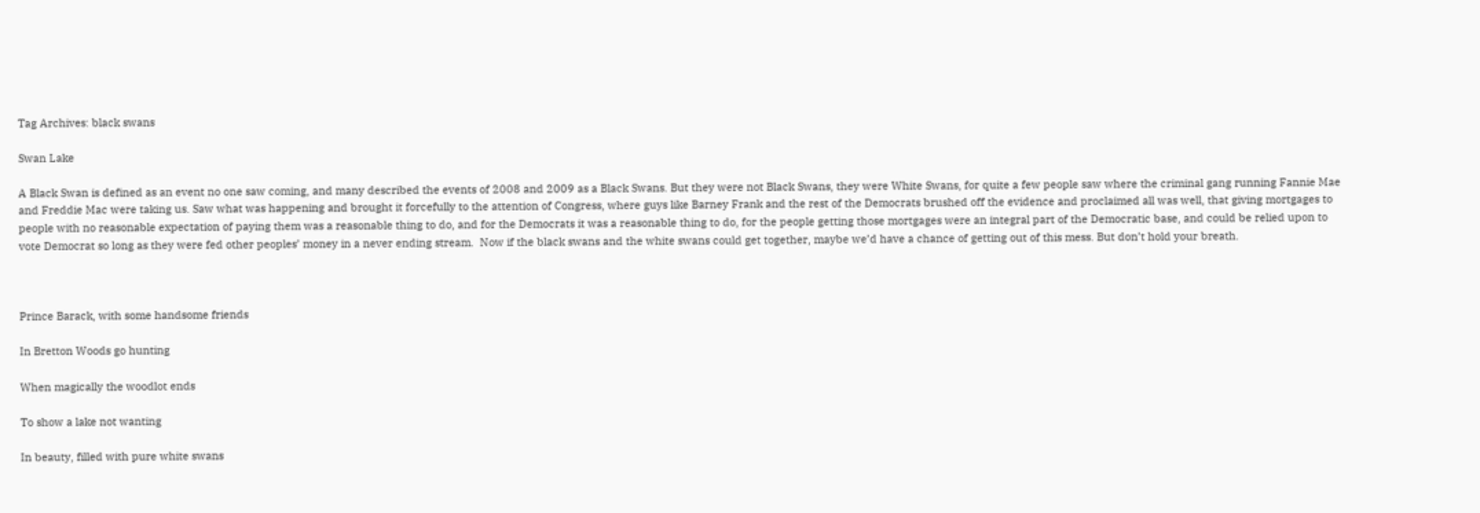Tag Archives: black swans

Swan Lake

A Black Swan is defined as an event no one saw coming, and many described the events of 2008 and 2009 as a Black Swans. But they were not Black Swans, they were White Swans, for quite a few people saw where the criminal gang running Fannie Mae and Freddie Mac were taking us. Saw what was happening and brought it forcefully to the attention of Congress, where guys like Barney Frank and the rest of the Democrats brushed off the evidence and proclaimed all was well, that giving mortgages to people with no reasonable expectation of paying them was a reasonable thing to do, and for the Democrats it was a reasonable thing to do, for the people getting those mortgages were an integral part of the Democratic base, and could be relied upon to vote Democrat so long as they were fed other peoples’ money in a never ending stream.  Now if the black swans and the white swans could get together, maybe we’d have a chance of getting out of this mess. But don’t hold your breath.



Prince Barack, with some handsome friends

In Bretton Woods go hunting

When magically the woodlot ends

To show a lake not wanting

In beauty, filled with pure white swans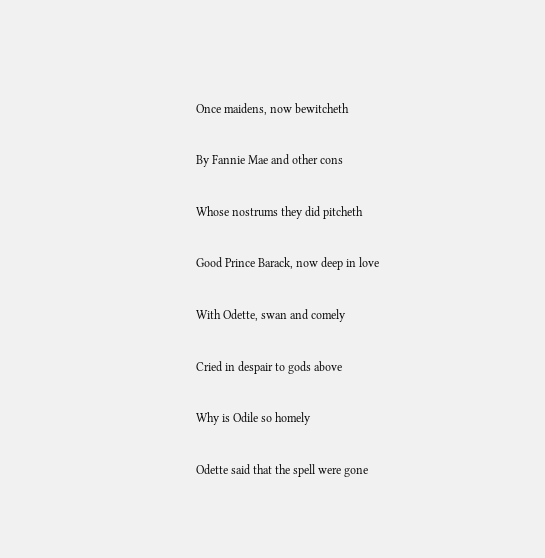Once maidens, now bewitcheth

By Fannie Mae and other cons

Whose nostrums they did pitcheth

Good Prince Barack, now deep in love

With Odette, swan and comely

Cried in despair to gods above

Why is Odile so homely

Odette said that the spell were gone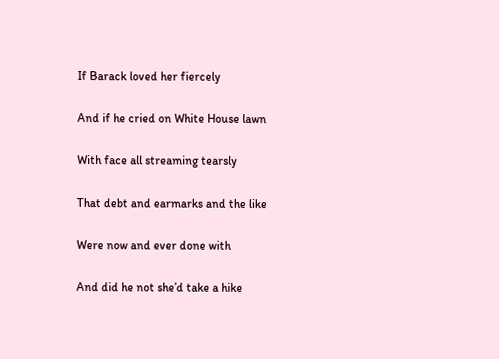If Barack loved her fiercely

And if he cried on White House lawn

With face all streaming tearsly

That debt and earmarks and the like

Were now and ever done with

And did he not she’d take a hike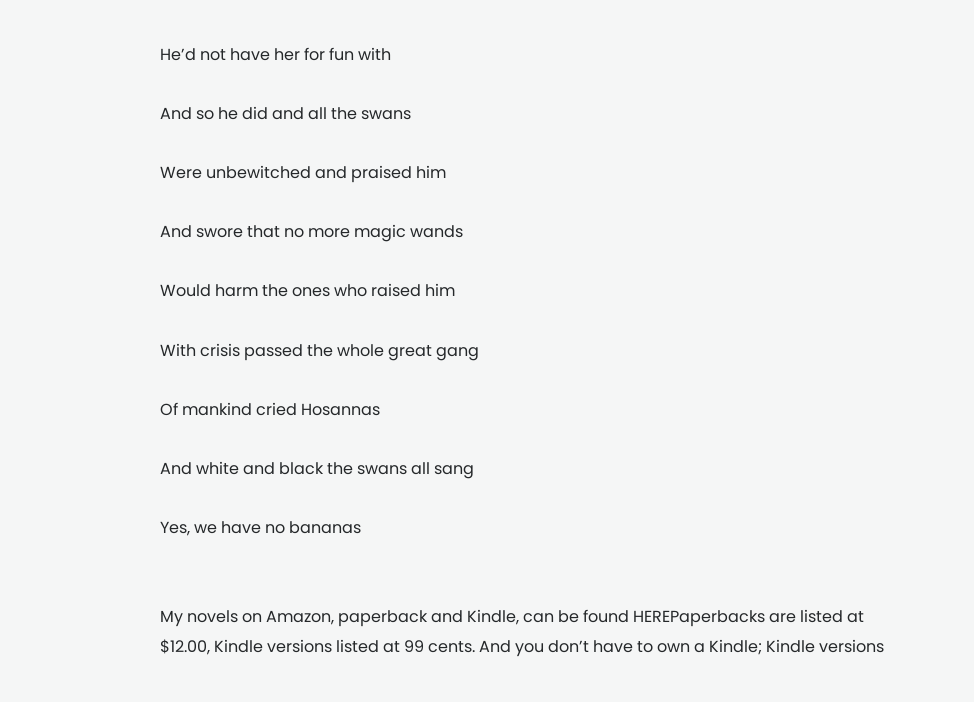He’d not have her for fun with

And so he did and all the swans

Were unbewitched and praised him

And swore that no more magic wands

Would harm the ones who raised him

With crisis passed the whole great gang

Of mankind cried Hosannas

And white and black the swans all sang

Yes, we have no bananas


My novels on Amazon, paperback and Kindle, can be found HEREPaperbacks are listed at $12.00, Kindle versions listed at 99 cents. And you don’t have to own a Kindle; Kindle versions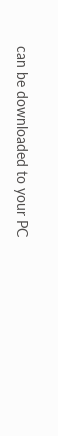can be downloaded to your PC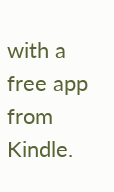with a free app from Kindle.